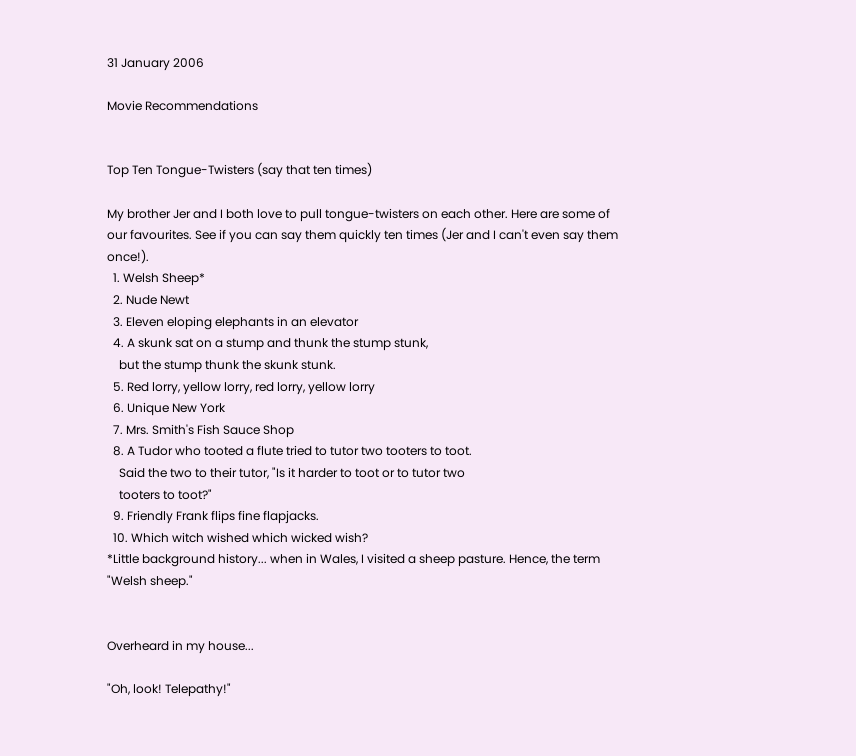31 January 2006

Movie Recommendations


Top Ten Tongue-Twisters (say that ten times)

My brother Jer and I both love to pull tongue-twisters on each other. Here are some of our favourites. See if you can say them quickly ten times (Jer and I can't even say them once!).
  1. Welsh Sheep*
  2. Nude Newt
  3. Eleven eloping elephants in an elevator
  4. A skunk sat on a stump and thunk the stump stunk,
    but the stump thunk the skunk stunk.
  5. Red lorry, yellow lorry, red lorry, yellow lorry
  6. Unique New York
  7. Mrs. Smith's Fish Sauce Shop
  8. A Tudor who tooted a flute tried to tutor two tooters to toot.
    Said the two to their tutor, "Is it harder to toot or to tutor two
    tooters to toot?"
  9. Friendly Frank flips fine flapjacks.
  10. Which witch wished which wicked wish?
*Little background history... when in Wales, I visited a sheep pasture. Hence, the term "Welsh sheep."


Overheard in my house...

"Oh, look! Telepathy!"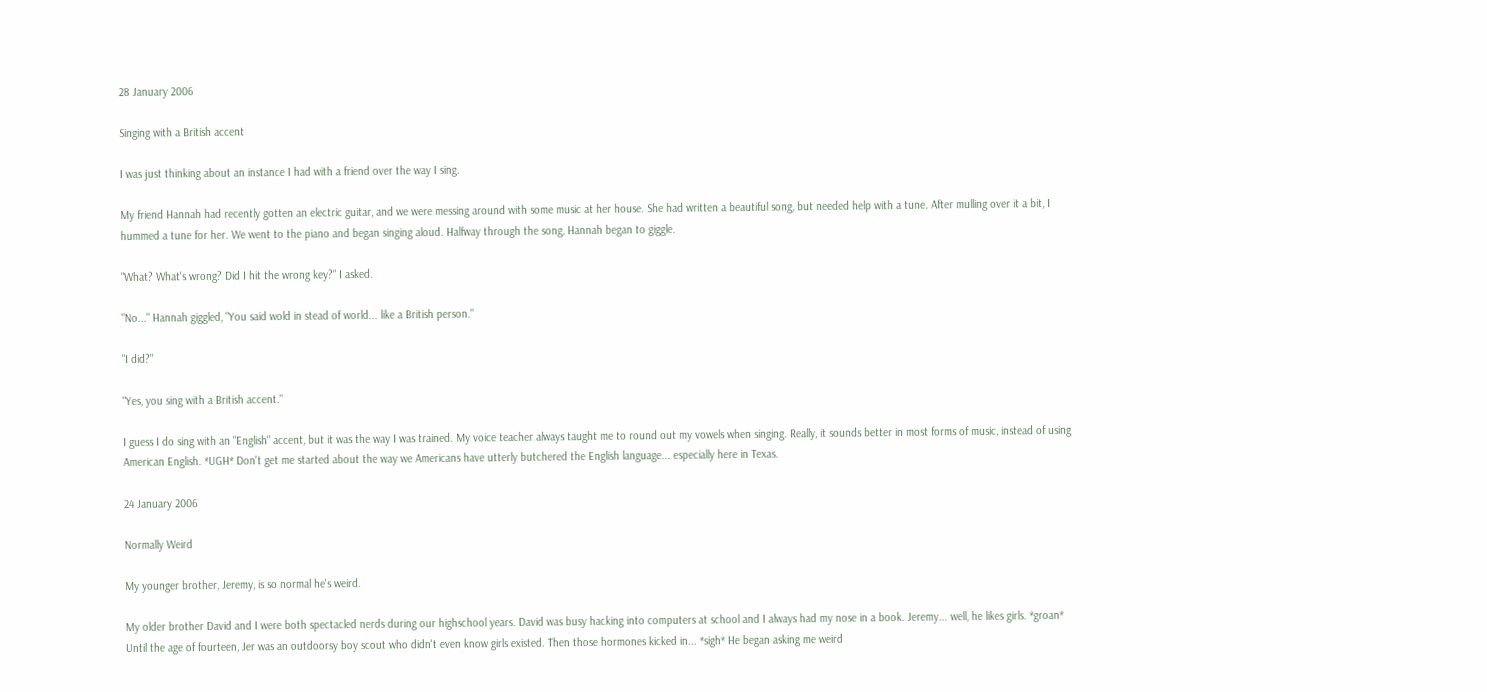28 January 2006

Singing with a British accent

I was just thinking about an instance I had with a friend over the way I sing.

My friend Hannah had recently gotten an electric guitar, and we were messing around with some music at her house. She had written a beautiful song, but needed help with a tune. After mulling over it a bit, I hummed a tune for her. We went to the piano and began singing aloud. Halfway through the song, Hannah began to giggle.

"What? What's wrong? Did I hit the wrong key?" I asked.

"No..." Hannah giggled, "You said wold in stead of world... like a British person."

"I did?"

"Yes, you sing with a British accent."

I guess I do sing with an "English" accent, but it was the way I was trained. My voice teacher always taught me to round out my vowels when singing. Really, it sounds better in most forms of music, instead of using American English. *UGH* Don't get me started about the way we Americans have utterly butchered the English language... especially here in Texas.

24 January 2006

Normally Weird

My younger brother, Jeremy, is so normal he's weird.

My older brother David and I were both spectacled nerds during our highschool years. David was busy hacking into computers at school and I always had my nose in a book. Jeremy... well, he likes girls. *groan* Until the age of fourteen, Jer was an outdoorsy boy scout who didn't even know girls existed. Then those hormones kicked in... *sigh* He began asking me weird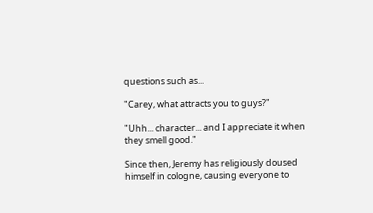questions such as...

"Carey, what attracts you to guys?"

"Uhh... character... and I appreciate it when they smell good."

Since then, Jeremy has religiously doused himself in cologne, causing everyone to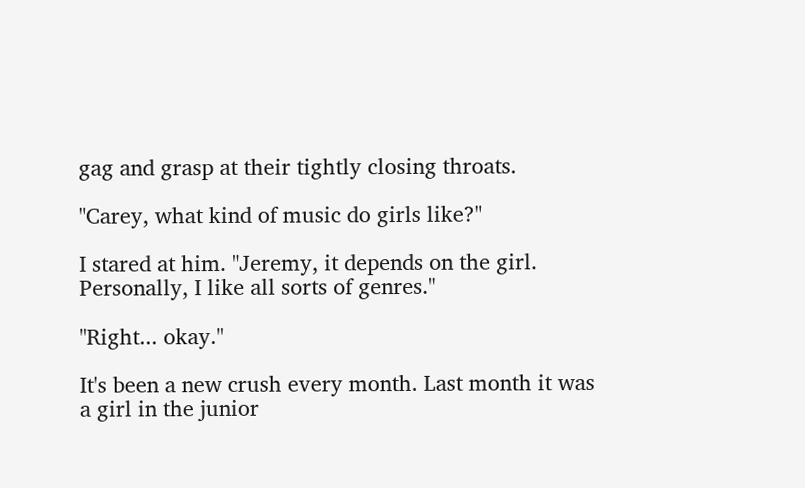gag and grasp at their tightly closing throats.

"Carey, what kind of music do girls like?"

I stared at him. "Jeremy, it depends on the girl. Personally, I like all sorts of genres."

"Right... okay."

It's been a new crush every month. Last month it was a girl in the junior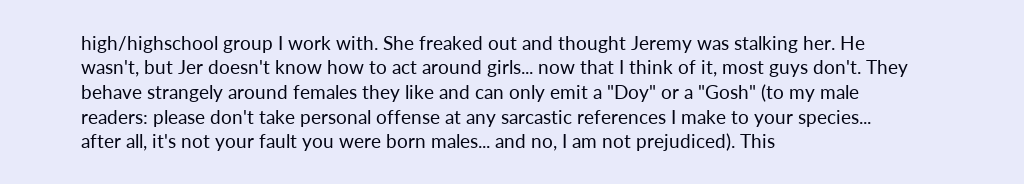high/highschool group I work with. She freaked out and thought Jeremy was stalking her. He wasn't, but Jer doesn't know how to act around girls... now that I think of it, most guys don't. They behave strangely around females they like and can only emit a "Doy" or a "Gosh" (to my male readers: please don't take personal offense at any sarcastic references I make to your species... after all, it's not your fault you were born males... and no, I am not prejudiced). This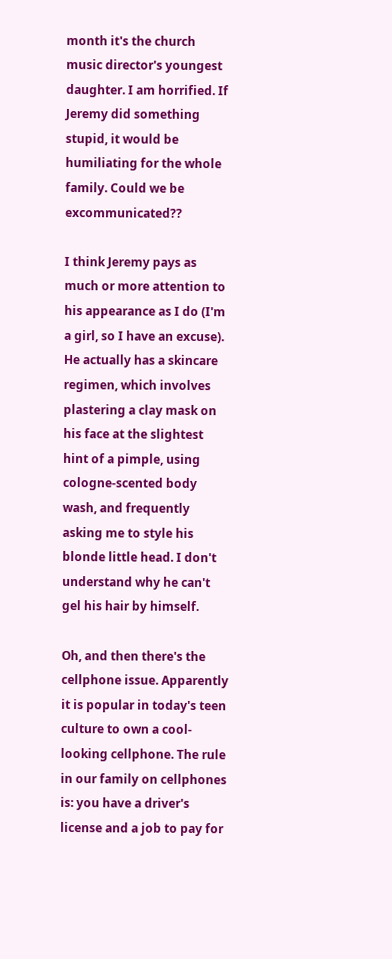month it's the church music director's youngest daughter. I am horrified. If Jeremy did something stupid, it would be humiliating for the whole family. Could we be excommunicated??

I think Jeremy pays as much or more attention to his appearance as I do (I'm a girl, so I have an excuse). He actually has a skincare regimen, which involves plastering a clay mask on his face at the slightest hint of a pimple, using cologne-scented body wash, and frequently asking me to style his blonde little head. I don't understand why he can't gel his hair by himself.

Oh, and then there's the cellphone issue. Apparently it is popular in today's teen culture to own a cool-looking cellphone. The rule in our family on cellphones is: you have a driver's license and a job to pay for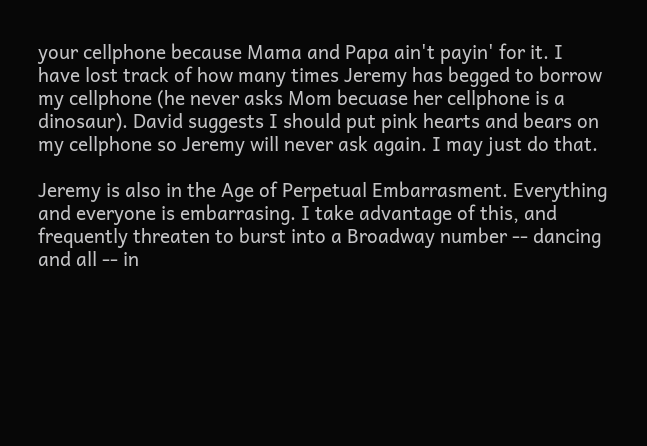your cellphone because Mama and Papa ain't payin' for it. I have lost track of how many times Jeremy has begged to borrow my cellphone (he never asks Mom becuase her cellphone is a dinosaur). David suggests I should put pink hearts and bears on my cellphone so Jeremy will never ask again. I may just do that.

Jeremy is also in the Age of Perpetual Embarrasment. Everything and everyone is embarrasing. I take advantage of this, and frequently threaten to burst into a Broadway number -- dancing and all -- in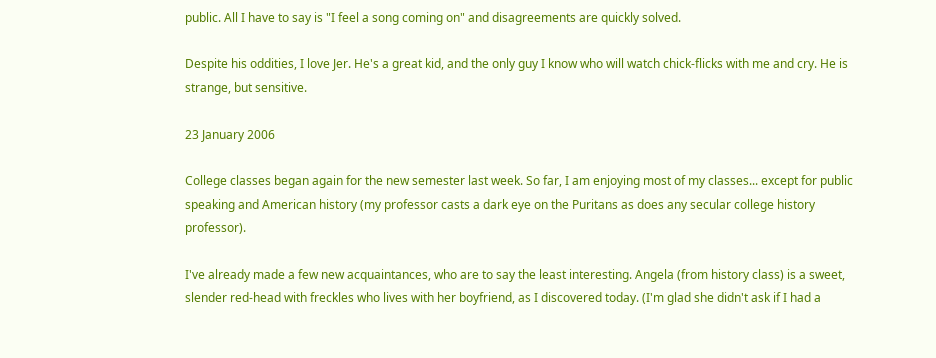public. All I have to say is "I feel a song coming on" and disagreements are quickly solved.

Despite his oddities, I love Jer. He's a great kid, and the only guy I know who will watch chick-flicks with me and cry. He is strange, but sensitive.

23 January 2006

College classes began again for the new semester last week. So far, I am enjoying most of my classes... except for public speaking and American history (my professor casts a dark eye on the Puritans as does any secular college history professor).

I've already made a few new acquaintances, who are to say the least interesting. Angela (from history class) is a sweet, slender red-head with freckles who lives with her boyfriend, as I discovered today. (I'm glad she didn't ask if I had a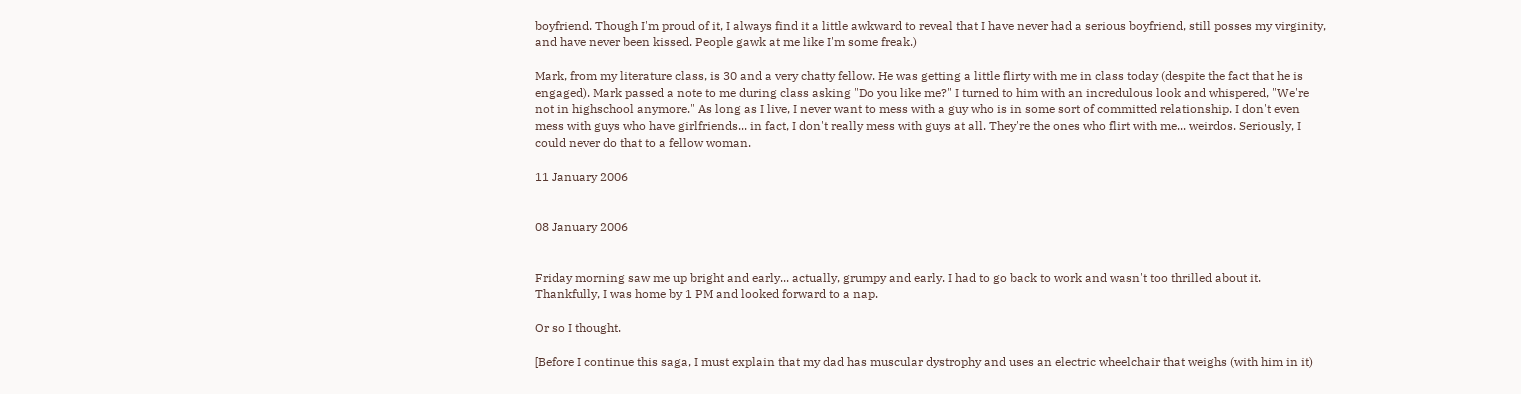boyfriend. Though I'm proud of it, I always find it a little awkward to reveal that I have never had a serious boyfriend, still posses my virginity, and have never been kissed. People gawk at me like I'm some freak.)

Mark, from my literature class, is 30 and a very chatty fellow. He was getting a little flirty with me in class today (despite the fact that he is engaged). Mark passed a note to me during class asking "Do you like me?" I turned to him with an incredulous look and whispered, "We're not in highschool anymore." As long as I live, I never want to mess with a guy who is in some sort of committed relationship. I don't even mess with guys who have girlfriends... in fact, I don't really mess with guys at all. They're the ones who flirt with me... weirdos. Seriously, I could never do that to a fellow woman.

11 January 2006


08 January 2006


Friday morning saw me up bright and early... actually, grumpy and early. I had to go back to work and wasn't too thrilled about it. Thankfully, I was home by 1 PM and looked forward to a nap.

Or so I thought.

[Before I continue this saga, I must explain that my dad has muscular dystrophy and uses an electric wheelchair that weighs (with him in it)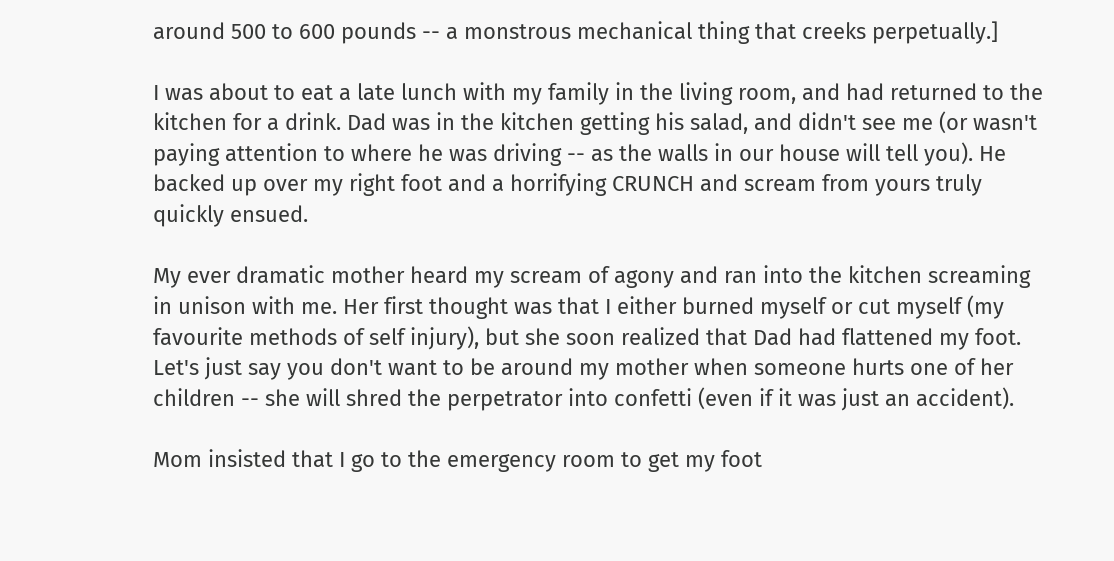around 500 to 600 pounds -- a monstrous mechanical thing that creeks perpetually.]

I was about to eat a late lunch with my family in the living room, and had returned to the kitchen for a drink. Dad was in the kitchen getting his salad, and didn't see me (or wasn't paying attention to where he was driving -- as the walls in our house will tell you). He backed up over my right foot and a horrifying CRUNCH and scream from yours truly quickly ensued.

My ever dramatic mother heard my scream of agony and ran into the kitchen screaming in unison with me. Her first thought was that I either burned myself or cut myself (my favourite methods of self injury), but she soon realized that Dad had flattened my foot. Let's just say you don't want to be around my mother when someone hurts one of her children -- she will shred the perpetrator into confetti (even if it was just an accident).

Mom insisted that I go to the emergency room to get my foot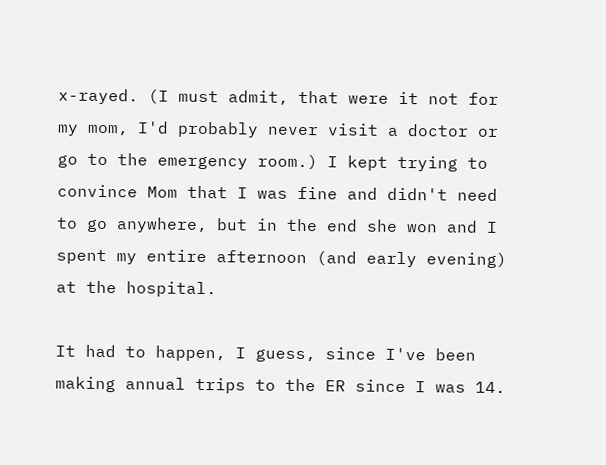x-rayed. (I must admit, that were it not for my mom, I'd probably never visit a doctor or go to the emergency room.) I kept trying to convince Mom that I was fine and didn't need to go anywhere, but in the end she won and I spent my entire afternoon (and early evening) at the hospital.

It had to happen, I guess, since I've been making annual trips to the ER since I was 14.